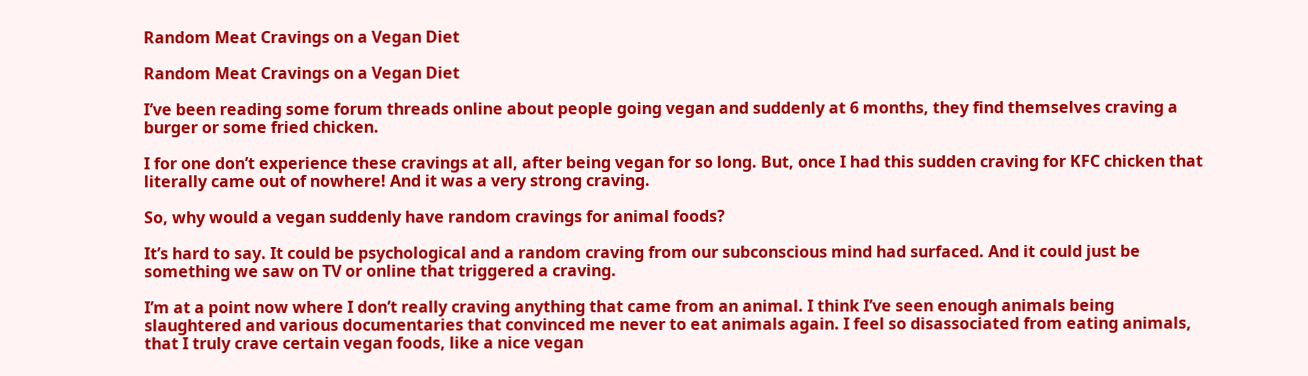Random Meat Cravings on a Vegan Diet

Random Meat Cravings on a Vegan Diet

I’ve been reading some forum threads online about people going vegan and suddenly at 6 months, they find themselves craving a burger or some fried chicken.

I for one don’t experience these cravings at all, after being vegan for so long. But, once I had this sudden craving for KFC chicken that literally came out of nowhere! And it was a very strong craving.

So, why would a vegan suddenly have random cravings for animal foods?

It’s hard to say. It could be psychological and a random craving from our subconscious mind had surfaced. And it could just be something we saw on TV or online that triggered a craving.

I’m at a point now where I don’t really craving anything that came from an animal. I think I’ve seen enough animals being slaughtered and various documentaries that convinced me never to eat animals again. I feel so disassociated from eating animals, that I truly crave certain vegan foods, like a nice vegan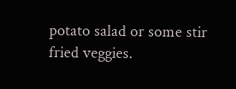potato salad or some stir fried veggies.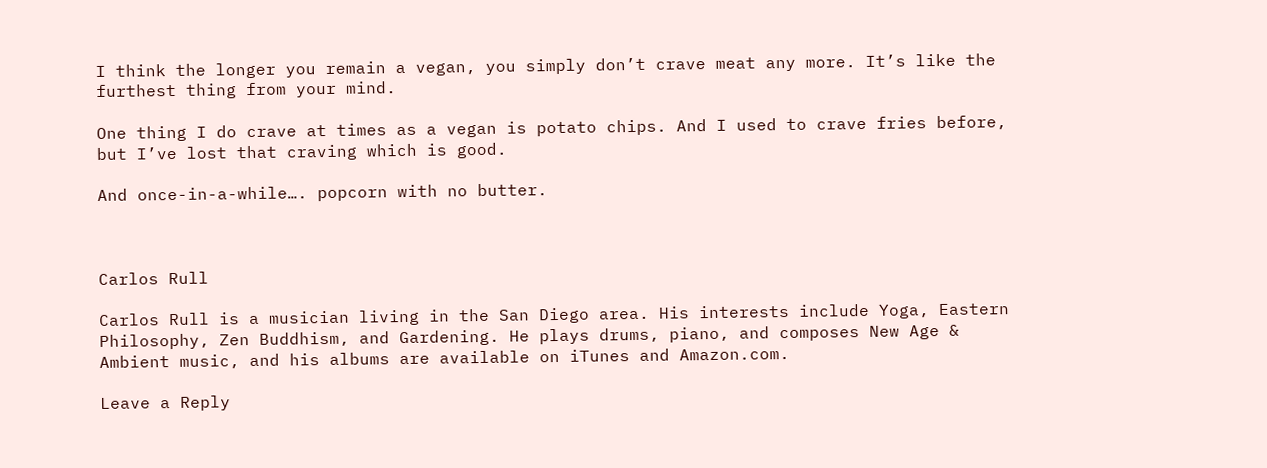I think the longer you remain a vegan, you simply don’t crave meat any more. It’s like the furthest thing from your mind.

One thing I do crave at times as a vegan is potato chips. And I used to crave fries before, but I’ve lost that craving which is good.

And once-in-a-while…. popcorn with no butter.



Carlos Rull

Carlos Rull is a musician living in the San Diego area. His interests include Yoga, Eastern Philosophy, Zen Buddhism, and Gardening. He plays drums, piano, and composes New Age & Ambient music, and his albums are available on iTunes and Amazon.com.

Leave a Reply